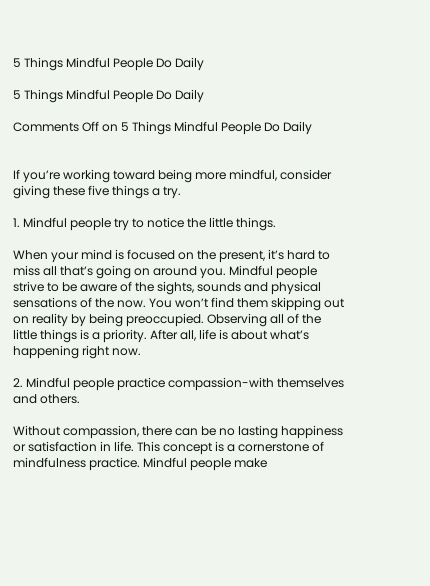5 Things Mindful People Do Daily

5 Things Mindful People Do Daily

Comments Off on 5 Things Mindful People Do Daily


If you’re working toward being more mindful, consider giving these five things a try.

1. Mindful people try to notice the little things.

When your mind is focused on the present, it’s hard to miss all that’s going on around you. Mindful people strive to be aware of the sights, sounds and physical sensations of the now. You won’t find them skipping out on reality by being preoccupied. Observing all of the little things is a priority. After all, life is about what’s happening right now.

2. Mindful people practice compassion-with themselves and others.

Without compassion, there can be no lasting happiness or satisfaction in life. This concept is a cornerstone of mindfulness practice. Mindful people make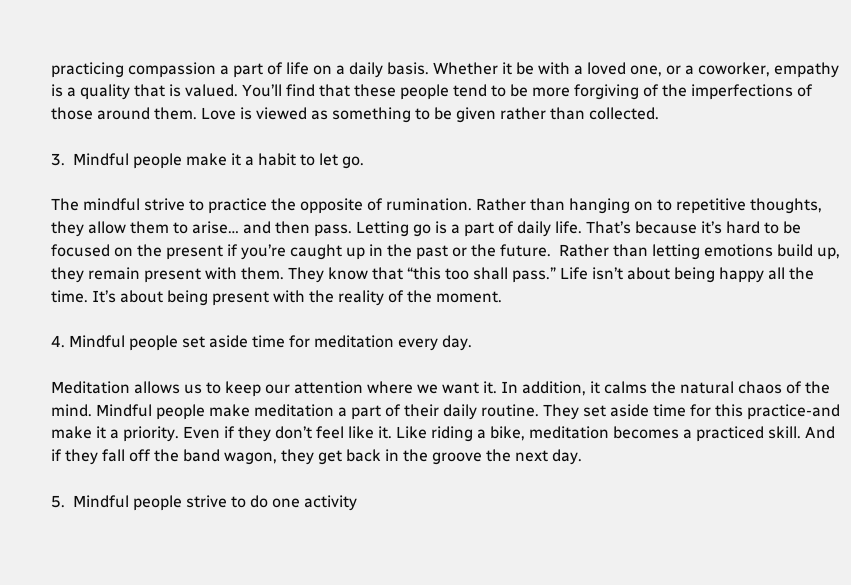practicing compassion a part of life on a daily basis. Whether it be with a loved one, or a coworker, empathy is a quality that is valued. You’ll find that these people tend to be more forgiving of the imperfections of those around them. Love is viewed as something to be given rather than collected.

3.  Mindful people make it a habit to let go.

The mindful strive to practice the opposite of rumination. Rather than hanging on to repetitive thoughts, they allow them to arise… and then pass. Letting go is a part of daily life. That’s because it’s hard to be focused on the present if you’re caught up in the past or the future.  Rather than letting emotions build up, they remain present with them. They know that “this too shall pass.” Life isn’t about being happy all the time. It’s about being present with the reality of the moment.

4. Mindful people set aside time for meditation every day.

Meditation allows us to keep our attention where we want it. In addition, it calms the natural chaos of the mind. Mindful people make meditation a part of their daily routine. They set aside time for this practice-and make it a priority. Even if they don’t feel like it. Like riding a bike, meditation becomes a practiced skill. And if they fall off the band wagon, they get back in the groove the next day.

5.  Mindful people strive to do one activity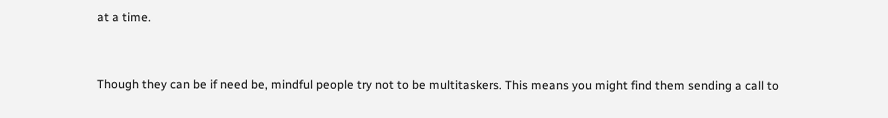at a time.


Though they can be if need be, mindful people try not to be multitaskers. This means you might find them sending a call to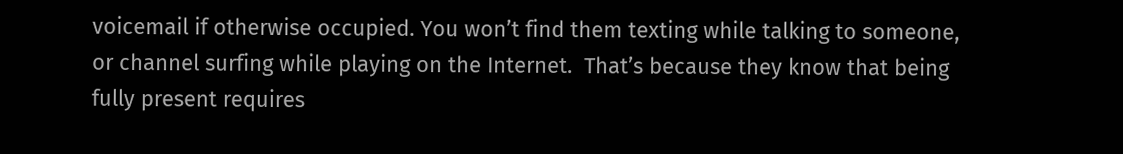voicemail if otherwise occupied. You won’t find them texting while talking to someone, or channel surfing while playing on the Internet.  That’s because they know that being fully present requires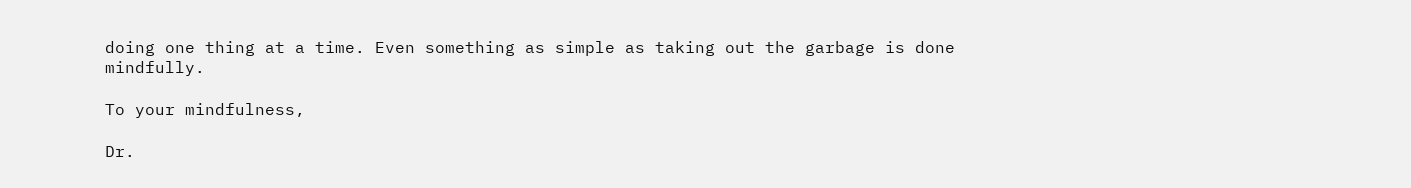doing one thing at a time. Even something as simple as taking out the garbage is done mindfully.

To your mindfulness,

Dr.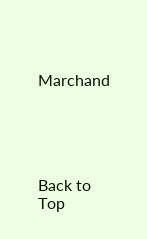Marchand





Back to Top